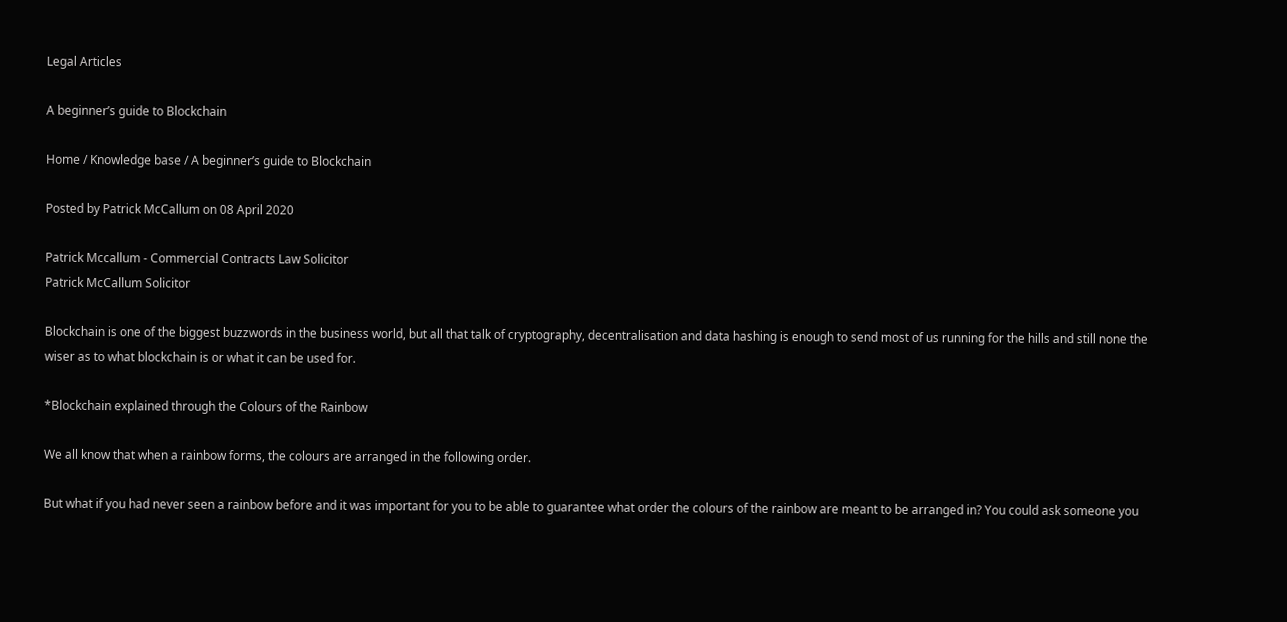Legal Articles

A beginner’s guide to Blockchain

Home / Knowledge base / A beginner’s guide to Blockchain

Posted by Patrick McCallum on 08 April 2020

Patrick Mccallum - Commercial Contracts Law Solicitor
Patrick McCallum Solicitor

Blockchain is one of the biggest buzzwords in the business world, but all that talk of cryptography, decentralisation and data hashing is enough to send most of us running for the hills and still none the wiser as to what blockchain is or what it can be used for.

*Blockchain explained through the Colours of the Rainbow

We all know that when a rainbow forms, the colours are arranged in the following order.

But what if you had never seen a rainbow before and it was important for you to be able to guarantee what order the colours of the rainbow are meant to be arranged in? You could ask someone you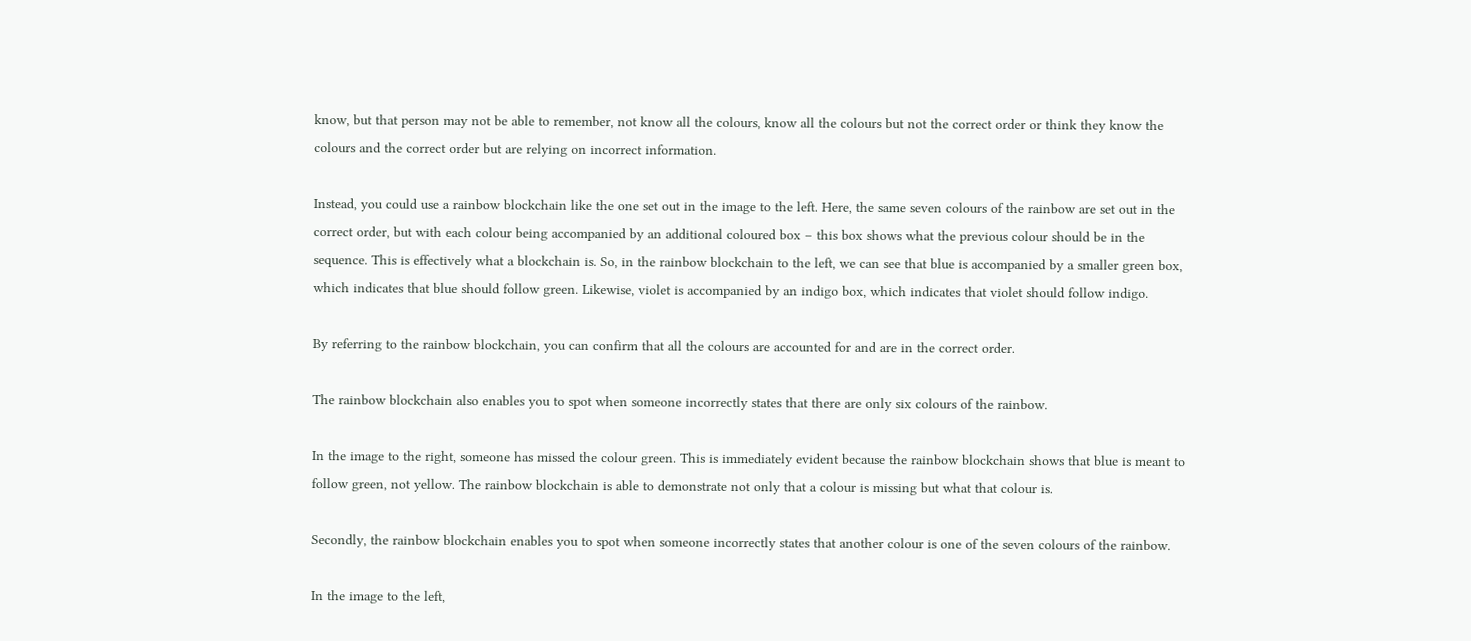know, but that person may not be able to remember, not know all the colours, know all the colours but not the correct order or think they know the colours and the correct order but are relying on incorrect information.

Instead, you could use a rainbow blockchain like the one set out in the image to the left. Here, the same seven colours of the rainbow are set out in the correct order, but with each colour being accompanied by an additional coloured box – this box shows what the previous colour should be in the sequence. This is effectively what a blockchain is. So, in the rainbow blockchain to the left, we can see that blue is accompanied by a smaller green box, which indicates that blue should follow green. Likewise, violet is accompanied by an indigo box, which indicates that violet should follow indigo.

By referring to the rainbow blockchain, you can confirm that all the colours are accounted for and are in the correct order.

The rainbow blockchain also enables you to spot when someone incorrectly states that there are only six colours of the rainbow.

In the image to the right, someone has missed the colour green. This is immediately evident because the rainbow blockchain shows that blue is meant to follow green, not yellow. The rainbow blockchain is able to demonstrate not only that a colour is missing but what that colour is.

Secondly, the rainbow blockchain enables you to spot when someone incorrectly states that another colour is one of the seven colours of the rainbow.

In the image to the left,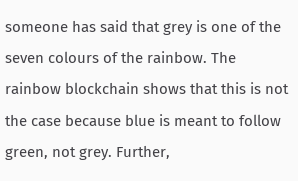someone has said that grey is one of the seven colours of the rainbow. The rainbow blockchain shows that this is not the case because blue is meant to follow green, not grey. Further,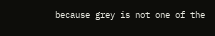because grey is not one of the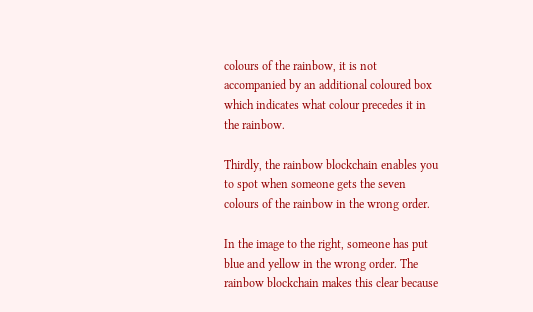colours of the rainbow, it is not accompanied by an additional coloured box which indicates what colour precedes it in the rainbow.

Thirdly, the rainbow blockchain enables you to spot when someone gets the seven colours of the rainbow in the wrong order.

In the image to the right, someone has put blue and yellow in the wrong order. The rainbow blockchain makes this clear because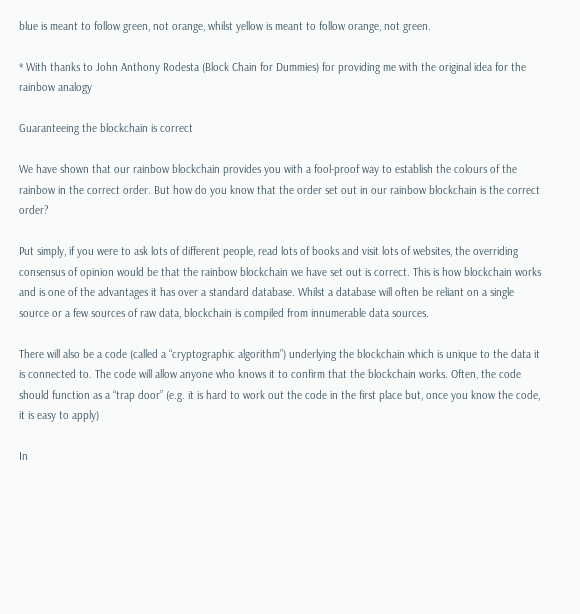blue is meant to follow green, not orange, whilst yellow is meant to follow orange, not green.

* With thanks to John Anthony Rodesta (Block Chain for Dummies) for providing me with the original idea for the rainbow analogy

Guaranteeing the blockchain is correct

We have shown that our rainbow blockchain provides you with a fool-proof way to establish the colours of the rainbow in the correct order. But how do you know that the order set out in our rainbow blockchain is the correct order?

Put simply, if you were to ask lots of different people, read lots of books and visit lots of websites, the overriding consensus of opinion would be that the rainbow blockchain we have set out is correct. This is how blockchain works and is one of the advantages it has over a standard database. Whilst a database will often be reliant on a single source or a few sources of raw data, blockchain is compiled from innumerable data sources.

There will also be a code (called a “cryptographic algorithm”) underlying the blockchain which is unique to the data it is connected to. The code will allow anyone who knows it to confirm that the blockchain works. Often, the code should function as a “trap door” (e.g. it is hard to work out the code in the first place but, once you know the code, it is easy to apply)

In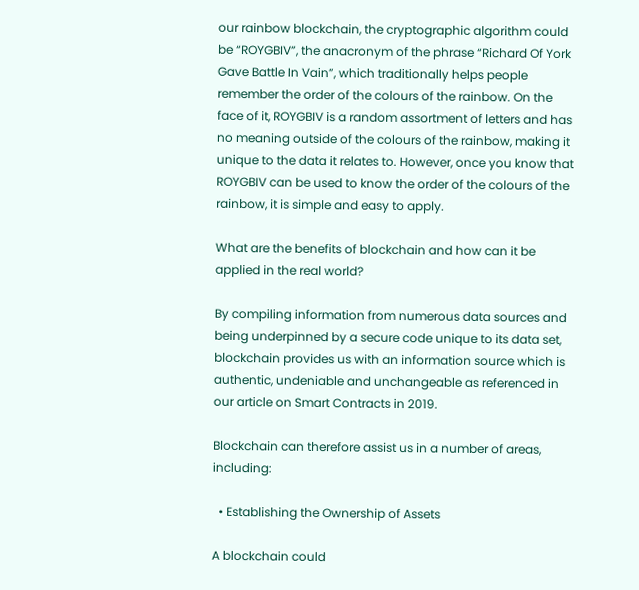our rainbow blockchain, the cryptographic algorithm could be “ROYGBIV”, the anacronym of the phrase “Richard Of York Gave Battle In Vain”, which traditionally helps people remember the order of the colours of the rainbow. On the face of it, ROYGBIV is a random assortment of letters and has no meaning outside of the colours of the rainbow, making it unique to the data it relates to. However, once you know that ROYGBIV can be used to know the order of the colours of the rainbow, it is simple and easy to apply.

What are the benefits of blockchain and how can it be applied in the real world?

By compiling information from numerous data sources and being underpinned by a secure code unique to its data set, blockchain provides us with an information source which is authentic, undeniable and unchangeable as referenced in our article on Smart Contracts in 2019.

Blockchain can therefore assist us in a number of areas, including:

  • Establishing the Ownership of Assets

A blockchain could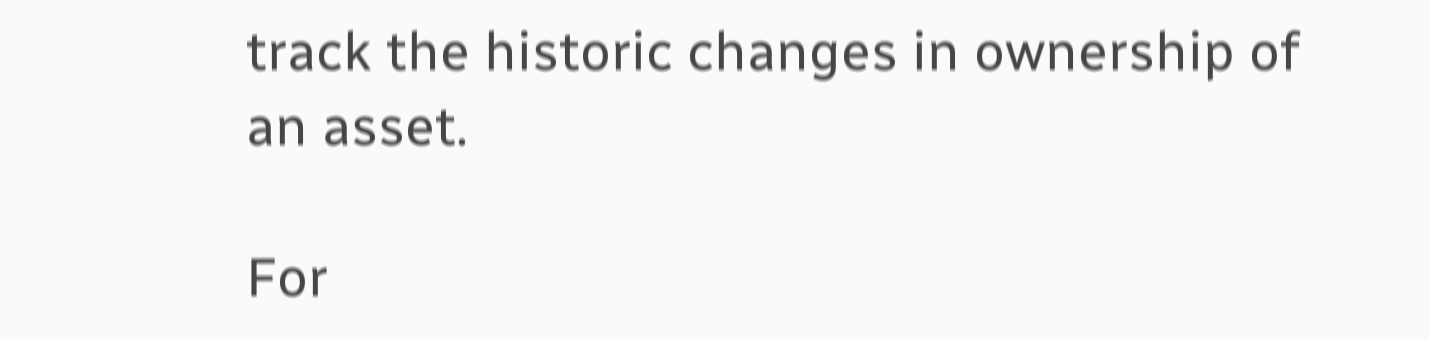track the historic changes in ownership of an asset.

For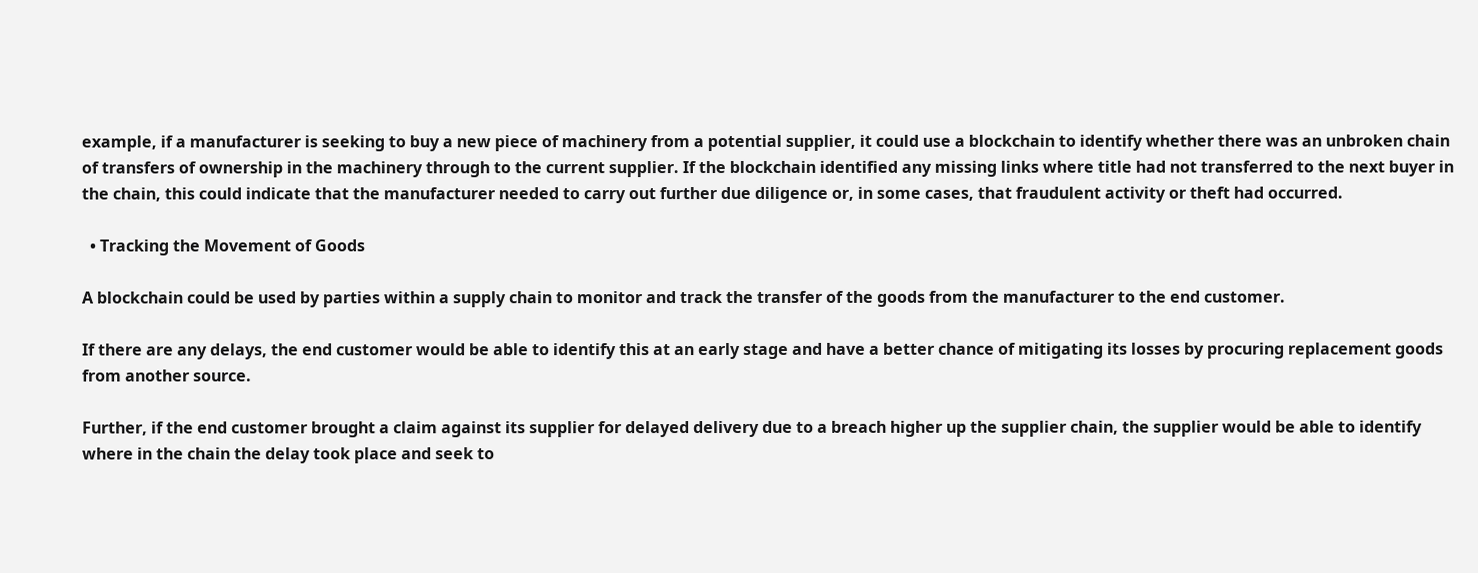example, if a manufacturer is seeking to buy a new piece of machinery from a potential supplier, it could use a blockchain to identify whether there was an unbroken chain of transfers of ownership in the machinery through to the current supplier. If the blockchain identified any missing links where title had not transferred to the next buyer in the chain, this could indicate that the manufacturer needed to carry out further due diligence or, in some cases, that fraudulent activity or theft had occurred.

  • Tracking the Movement of Goods

A blockchain could be used by parties within a supply chain to monitor and track the transfer of the goods from the manufacturer to the end customer.

If there are any delays, the end customer would be able to identify this at an early stage and have a better chance of mitigating its losses by procuring replacement goods from another source.

Further, if the end customer brought a claim against its supplier for delayed delivery due to a breach higher up the supplier chain, the supplier would be able to identify where in the chain the delay took place and seek to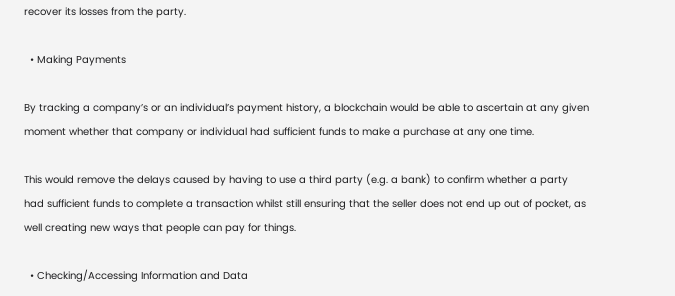recover its losses from the party.

  • Making Payments

By tracking a company’s or an individual’s payment history, a blockchain would be able to ascertain at any given moment whether that company or individual had sufficient funds to make a purchase at any one time.

This would remove the delays caused by having to use a third party (e.g. a bank) to confirm whether a party had sufficient funds to complete a transaction whilst still ensuring that the seller does not end up out of pocket, as well creating new ways that people can pay for things.

  • Checking/Accessing Information and Data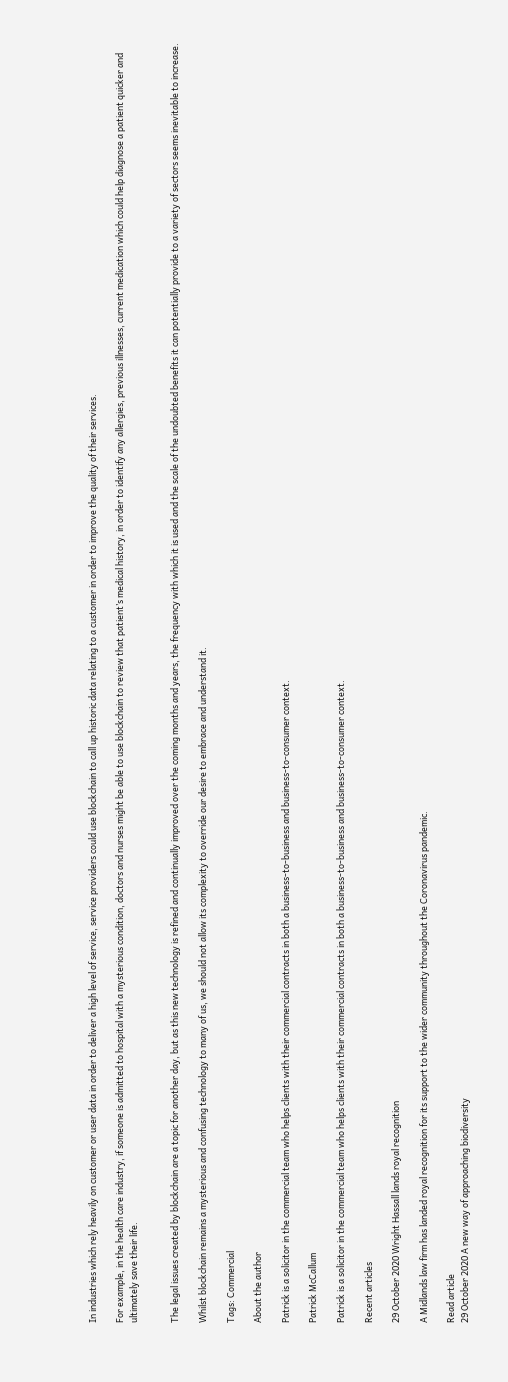In industries which rely heavily on customer or user data in order to deliver a high level of service, service providers could use blockchain to call up historic data relating to a customer in order to improve the quality of their services.

For example, in the health care industry, if someone is admitted to hospital with a mysterious condition, doctors and nurses might be able to use blockchain to review that patient’s medical history, in order to identify any allergies, previous illnesses, current medication which could help diagnose a patient quicker and ultimately save their life.


The legal issues created by blockchain are a topic for another day, but as this new technology is refined and continually improved over the coming months and years, the frequency with which it is used and the scale of the undoubted benefits it can potentially provide to a variety of sectors seems inevitable to increase.

Whilst blockchain remains a mysterious and confusing technology to many of us, we should not allow its complexity to override our desire to embrace and understand it.

Tags: Commercial

About the author

Patrick is a solicitor in the commercial team who helps clients with their commercial contracts in both a business-to-business and business-to-consumer context.

Patrick McCallum

Patrick is a solicitor in the commercial team who helps clients with their commercial contracts in both a business-to-business and business-to-consumer context.

Recent articles

29 October 2020 Wright Hassall lands royal recognition

A Midlands law firm has landed royal recognition for its support to the wider community throughout the Coronavirus pandemic.

Read article
29 October 2020 A new way of approaching biodiversity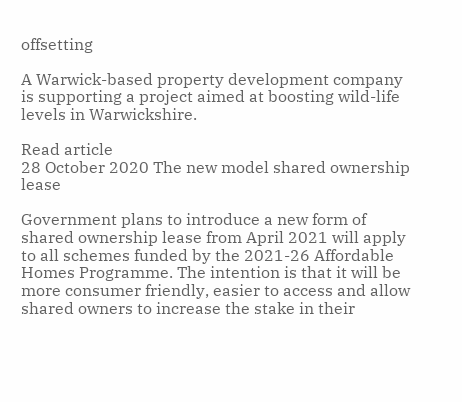offsetting

A Warwick-based property development company is supporting a project aimed at boosting wild-life levels in Warwickshire.

Read article
28 October 2020 The new model shared ownership lease

Government plans to introduce a new form of shared ownership lease from April 2021 will apply to all schemes funded by the 2021-26 Affordable Homes Programme. The intention is that it will be more consumer friendly, easier to access and allow shared owners to increase the stake in their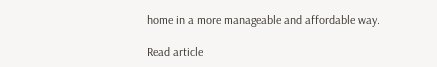home in a more manageable and affordable way.

Read article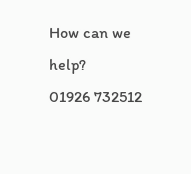How can we help?
01926 732512